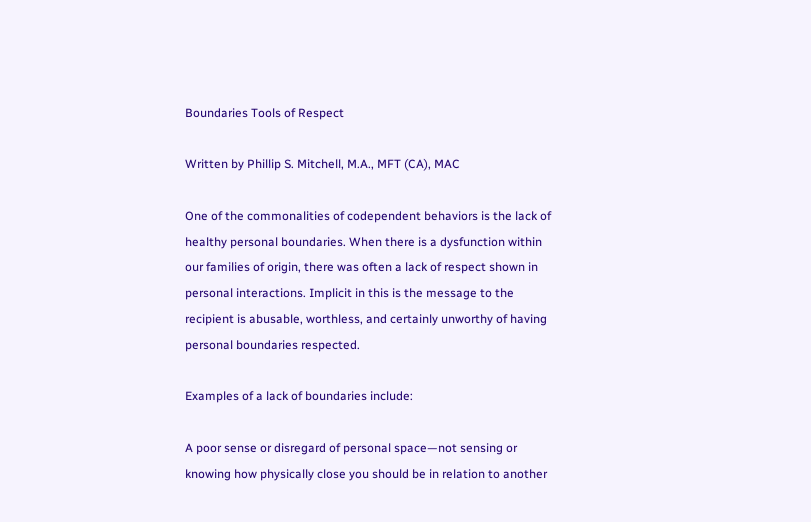Boundaries Tools of Respect

Written by Phillip S. Mitchell, M.A., MFT (CA), MAC

One of the commonalities of codependent behaviors is the lack of healthy personal boundaries. When there is a dysfunction within our families of origin, there was often a lack of respect shown in personal interactions. Implicit in this is the message to the recipient is abusable, worthless, and certainly unworthy of having personal boundaries respected.

Examples of a lack of boundaries include:

A poor sense or disregard of personal space—not sensing or knowing how physically close you should be in relation to another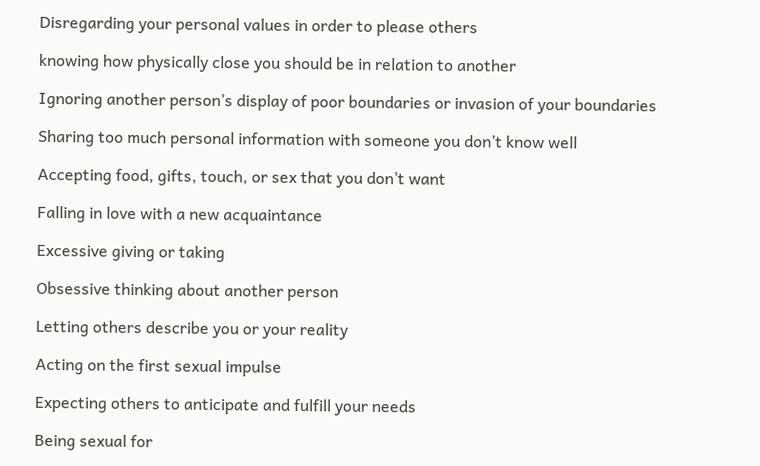Disregarding your personal values in order to please others

knowing how physically close you should be in relation to another

Ignoring another person’s display of poor boundaries or invasion of your boundaries

Sharing too much personal information with someone you don’t know well

Accepting food, gifts, touch, or sex that you don’t want

Falling in love with a new acquaintance

Excessive giving or taking

Obsessive thinking about another person

Letting others describe you or your reality

Acting on the first sexual impulse

Expecting others to anticipate and fulfill your needs

Being sexual for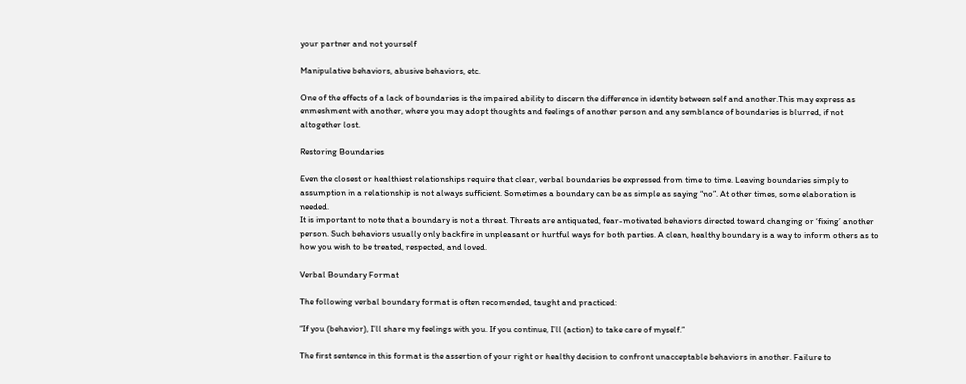your partner and not yourself

Manipulative behaviors, abusive behaviors, etc.

One of the effects of a lack of boundaries is the impaired ability to discern the difference in identity between self and another.This may express as enmeshment with another, where you may adopt thoughts and feelings of another person and any semblance of boundaries is blurred, if not altogether lost.

Restoring Boundaries

Even the closest or healthiest relationships require that clear, verbal boundaries be expressed from time to time. Leaving boundaries simply to assumption in a relationship is not always sufficient. Sometimes a boundary can be as simple as saying “no”. At other times, some elaboration is needed.
It is important to note that a boundary is not a threat. Threats are antiquated, fear-motivated behaviors directed toward changing or ‘fixing’ another person. Such behaviors usually only backfire in unpleasant or hurtful ways for both parties. A clean, healthy boundary is a way to inform others as to how you wish to be treated, respected, and loved.

Verbal Boundary Format

The following verbal boundary format is often recomended, taught and practiced:

“If you (behavior), I’ll share my feelings with you. If you continue, I’ll (action) to take care of myself.”

The first sentence in this format is the assertion of your right or healthy decision to confront unacceptable behaviors in another. Failure to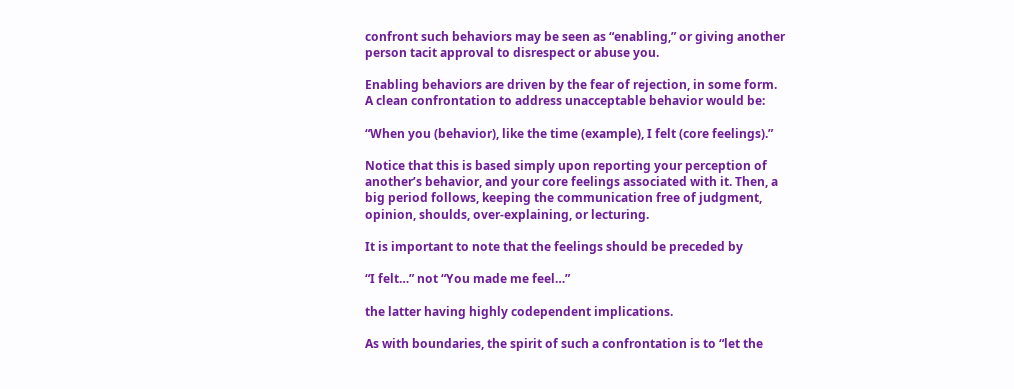confront such behaviors may be seen as “enabling,” or giving another person tacit approval to disrespect or abuse you.

Enabling behaviors are driven by the fear of rejection, in some form. A clean confrontation to address unacceptable behavior would be:

“When you (behavior), like the time (example), I felt (core feelings).”

Notice that this is based simply upon reporting your perception of another’s behavior, and your core feelings associated with it. Then, a big period follows, keeping the communication free of judgment, opinion, shoulds, over-explaining, or lecturing.

It is important to note that the feelings should be preceded by

“I felt…” not “You made me feel…”

the latter having highly codependent implications.

As with boundaries, the spirit of such a confrontation is to “let the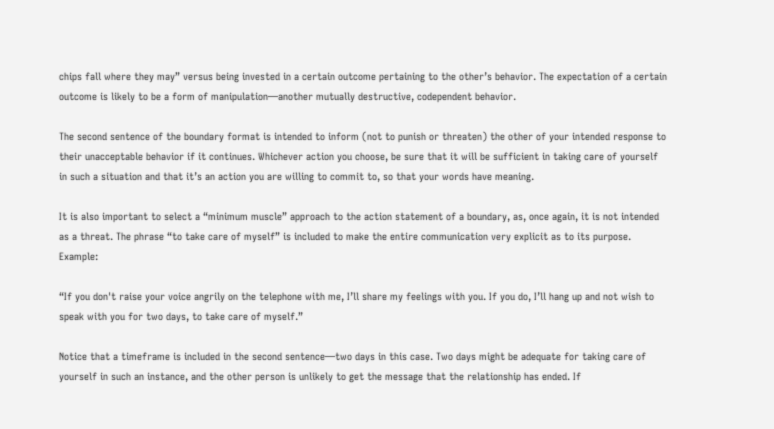chips fall where they may” versus being invested in a certain outcome pertaining to the other’s behavior. The expectation of a certain outcome is likely to be a form of manipulation—another mutually destructive, codependent behavior.

The second sentence of the boundary format is intended to inform (not to punish or threaten) the other of your intended response to their unacceptable behavior if it continues. Whichever action you choose, be sure that it will be sufficient in taking care of yourself in such a situation and that it’s an action you are willing to commit to, so that your words have meaning.

It is also important to select a “minimum muscle” approach to the action statement of a boundary, as, once again, it is not intended as a threat. The phrase “to take care of myself” is included to make the entire communication very explicit as to its purpose. Example:

“If you don't raise your voice angrily on the telephone with me, I’ll share my feelings with you. If you do, I’ll hang up and not wish to speak with you for two days, to take care of myself.”

Notice that a timeframe is included in the second sentence—two days in this case. Two days might be adequate for taking care of yourself in such an instance, and the other person is unlikely to get the message that the relationship has ended. If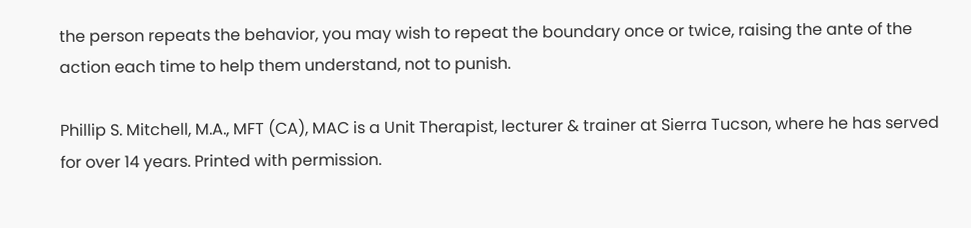the person repeats the behavior, you may wish to repeat the boundary once or twice, raising the ante of the action each time to help them understand, not to punish.

Phillip S. Mitchell, M.A., MFT (CA), MAC is a Unit Therapist, lecturer & trainer at Sierra Tucson, where he has served for over 14 years. Printed with permission.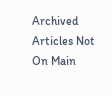Archived Articles Not On Main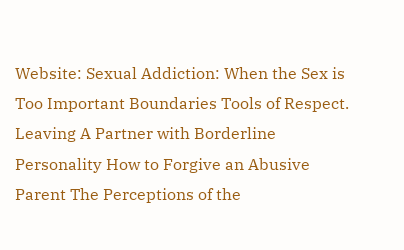Website: Sexual Addiction: When the Sex is Too Important Boundaries Tools of Respect. Leaving A Partner with Borderline Personality How to Forgive an Abusive Parent The Perceptions of the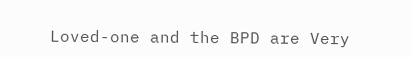Loved-one and the BPD are Very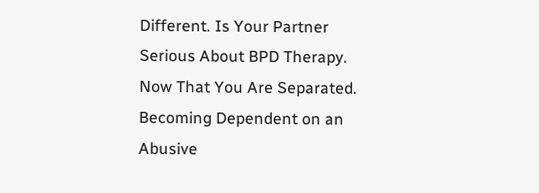Different. Is Your Partner Serious About BPD Therapy. Now That You Are Separated. Becoming Dependent on an Abusive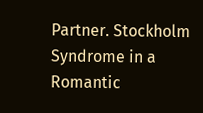Partner. Stockholm Syndrome in a Romantic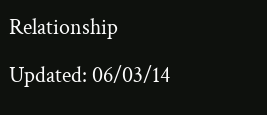Relationship

Updated: 06/03/14